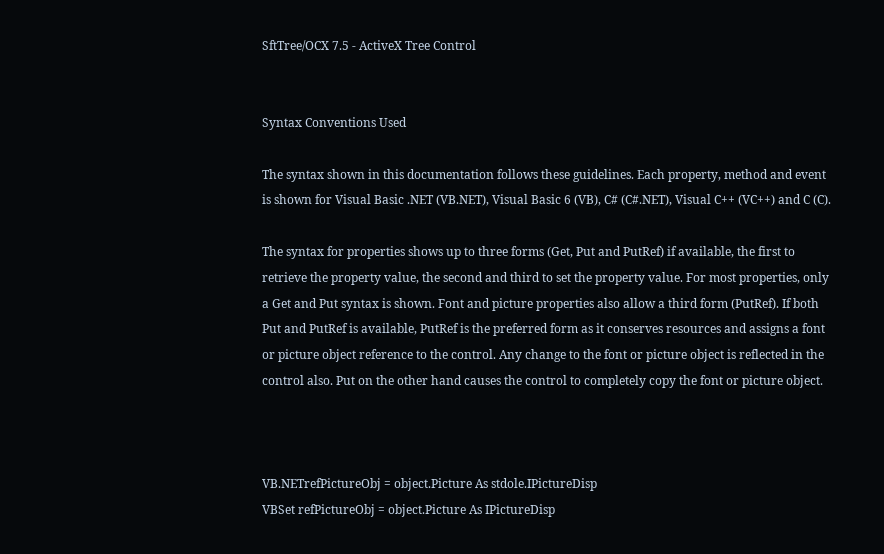SftTree/OCX 7.5 - ActiveX Tree Control


Syntax Conventions Used

The syntax shown in this documentation follows these guidelines. Each property, method and event is shown for Visual Basic .NET (VB.NET), Visual Basic 6 (VB), C# (C#.NET), Visual C++ (VC++) and C (C).

The syntax for properties shows up to three forms (Get, Put and PutRef) if available, the first to retrieve the property value, the second and third to set the property value. For most properties, only a Get and Put syntax is shown. Font and picture properties also allow a third form (PutRef). If both Put and PutRef is available, PutRef is the preferred form as it conserves resources and assigns a font or picture object reference to the control. Any change to the font or picture object is reflected in the control also. Put on the other hand causes the control to completely copy the font or picture object.



VB.NETrefPictureObj = object.Picture As stdole.IPictureDisp
VBSet refPictureObj = object.Picture As IPictureDisp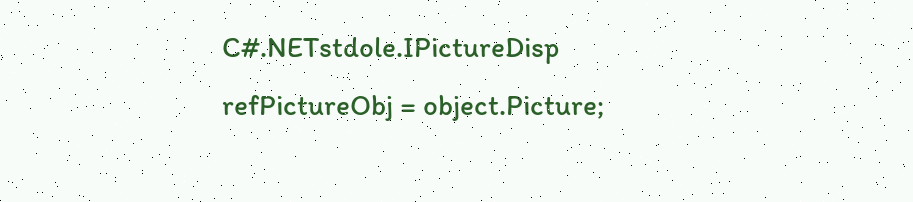C#.NETstdole.IPictureDisp refPictureObj = object.Picture;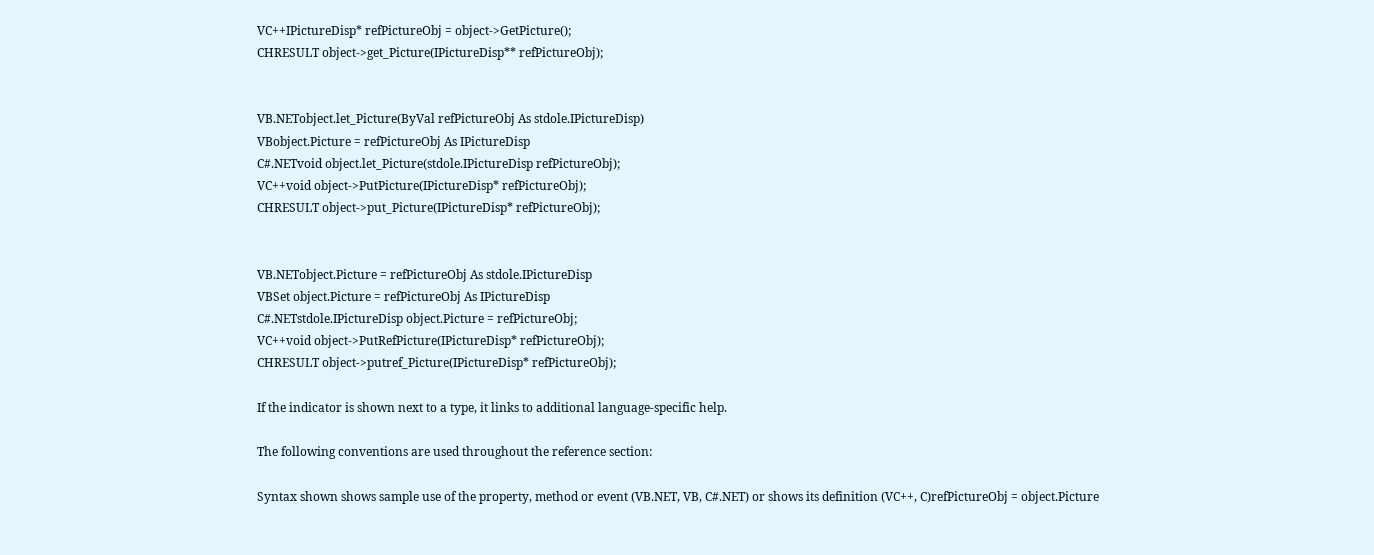VC++IPictureDisp* refPictureObj = object->GetPicture();
CHRESULT object->get_Picture(IPictureDisp** refPictureObj);


VB.NETobject.let_Picture(ByVal refPictureObj As stdole.IPictureDisp)
VBobject.Picture = refPictureObj As IPictureDisp
C#.NETvoid object.let_Picture(stdole.IPictureDisp refPictureObj);
VC++void object->PutPicture(IPictureDisp* refPictureObj);
CHRESULT object->put_Picture(IPictureDisp* refPictureObj);


VB.NETobject.Picture = refPictureObj As stdole.IPictureDisp
VBSet object.Picture = refPictureObj As IPictureDisp
C#.NETstdole.IPictureDisp object.Picture = refPictureObj;
VC++void object->PutRefPicture(IPictureDisp* refPictureObj);
CHRESULT object->putref_Picture(IPictureDisp* refPictureObj);

If the indicator is shown next to a type, it links to additional language-specific help.

The following conventions are used throughout the reference section:

Syntax shown shows sample use of the property, method or event (VB.NET, VB, C#.NET) or shows its definition (VC++, C)refPictureObj = object.Picture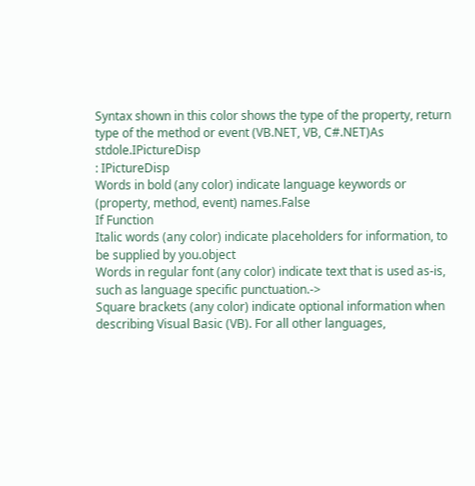Syntax shown in this color shows the type of the property, return type of the method or event (VB.NET, VB, C#.NET)As stdole.IPictureDisp
: IPictureDisp
Words in bold (any color) indicate language keywords or (property, method, event) names.False
If Function
Italic words (any color) indicate placeholders for information, to be supplied by you.object
Words in regular font (any color) indicate text that is used as-is, such as language specific punctuation.->
Square brackets (any color) indicate optional information when describing Visual Basic (VB). For all other languages,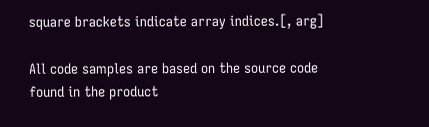square brackets indicate array indices.[, arg]

All code samples are based on the source code found in the product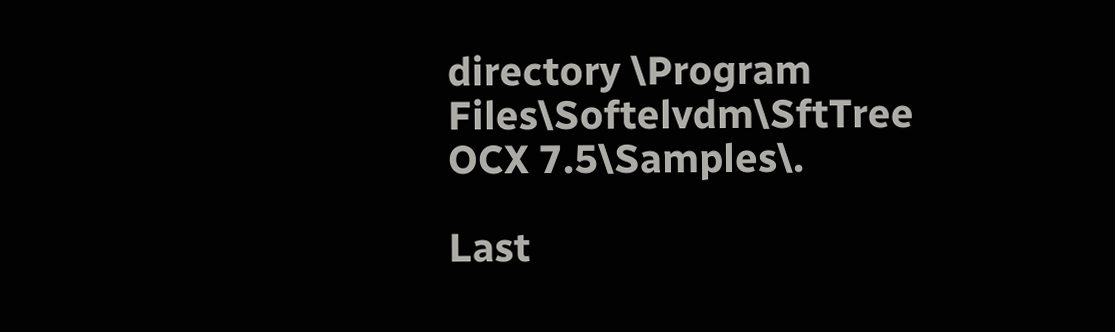directory \Program Files\Softelvdm\SftTree OCX 7.5\Samples\.

Last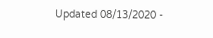Updated 08/13/2020 -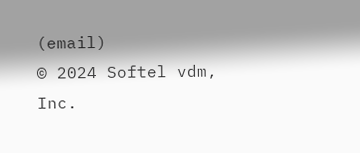(email)
© 2024 Softel vdm, Inc.